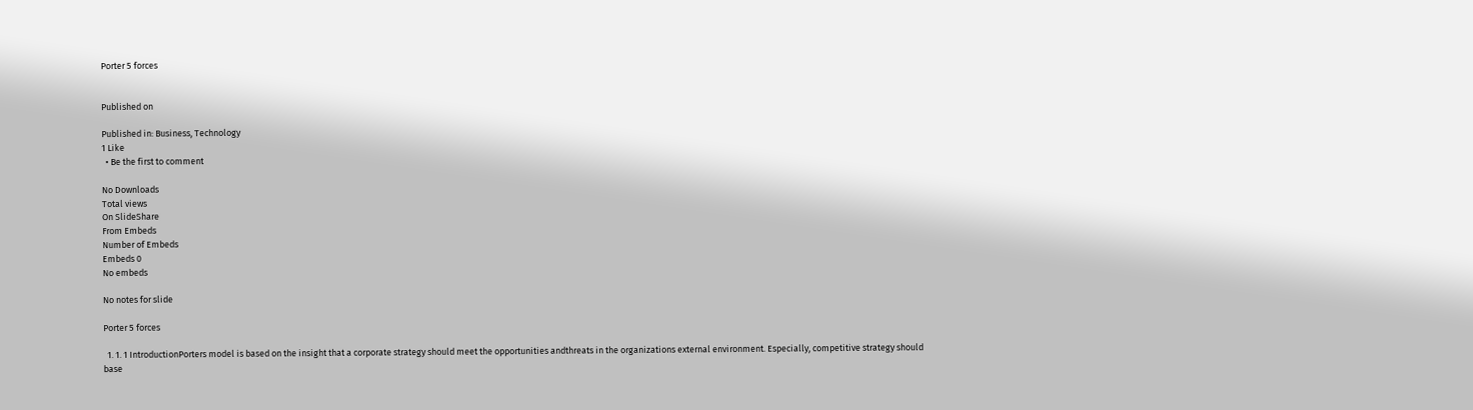Porter 5 forces


Published on

Published in: Business, Technology
1 Like
  • Be the first to comment

No Downloads
Total views
On SlideShare
From Embeds
Number of Embeds
Embeds 0
No embeds

No notes for slide

Porter 5 forces

  1. 1. 1 IntroductionPorters model is based on the insight that a corporate strategy should meet the opportunities andthreats in the organizations external environment. Especially, competitive strategy should base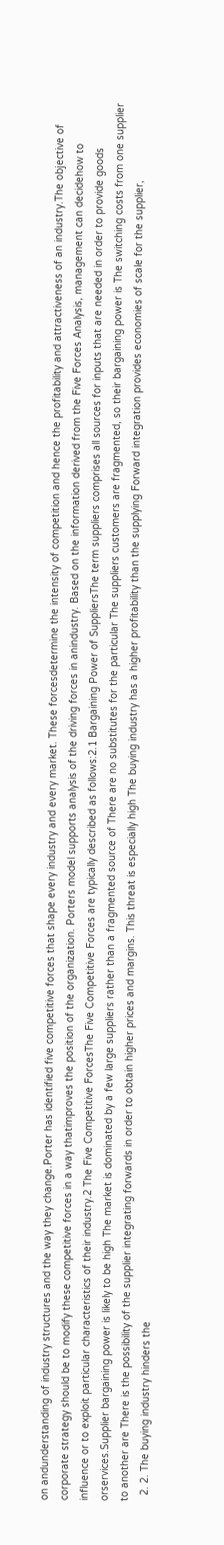on andunderstanding of industry structures and the way they change.Porter has identified five competitive forces that shape every industry and every market. These forcesdetermine the intensity of competition and hence the profitability and attractiveness of an industry.The objective of corporate strategy should be to modify these competitive forces in a way thatimproves the position of the organization. Porters model supports analysis of the driving forces in anindustry. Based on the information derived from the Five Forces Analysis, management can decidehow to influence or to exploit particular characteristics of their industry.2 The Five Competitive ForcesThe Five Competitive Forces are typically described as follows:2.1 Bargaining Power of SuppliersThe term suppliers comprises all sources for inputs that are needed in order to provide goods orservices.Supplier bargaining power is likely to be high The market is dominated by a few large suppliers rather than a fragmented source of There are no substitutes for the particular The suppliers customers are fragmented, so their bargaining power is The switching costs from one supplier to another are There is the possibility of the supplier integrating forwards in order to obtain higher prices and margins. This threat is especially high The buying industry has a higher profitability than the supplying Forward integration provides economies of scale for the supplier,
  2. 2. The buying industry hinders the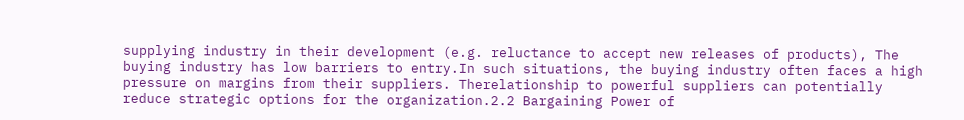supplying industry in their development (e.g. reluctance to accept new releases of products), The buying industry has low barriers to entry.In such situations, the buying industry often faces a high pressure on margins from their suppliers. Therelationship to powerful suppliers can potentially reduce strategic options for the organization.2.2 Bargaining Power of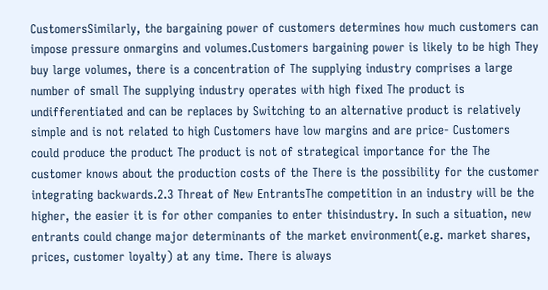CustomersSimilarly, the bargaining power of customers determines how much customers can impose pressure onmargins and volumes.Customers bargaining power is likely to be high They buy large volumes, there is a concentration of The supplying industry comprises a large number of small The supplying industry operates with high fixed The product is undifferentiated and can be replaces by Switching to an alternative product is relatively simple and is not related to high Customers have low margins and are price- Customers could produce the product The product is not of strategical importance for the The customer knows about the production costs of the There is the possibility for the customer integrating backwards.2.3 Threat of New EntrantsThe competition in an industry will be the higher, the easier it is for other companies to enter thisindustry. In such a situation, new entrants could change major determinants of the market environment(e.g. market shares, prices, customer loyalty) at any time. There is always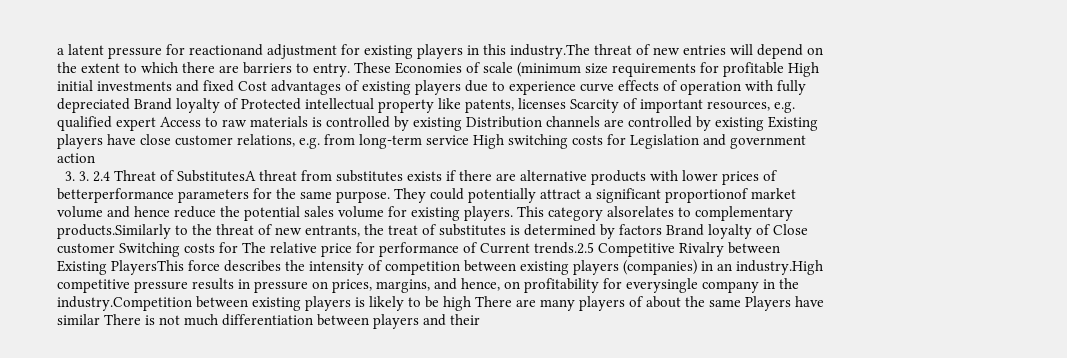a latent pressure for reactionand adjustment for existing players in this industry.The threat of new entries will depend on the extent to which there are barriers to entry. These Economies of scale (minimum size requirements for profitable High initial investments and fixed Cost advantages of existing players due to experience curve effects of operation with fully depreciated Brand loyalty of Protected intellectual property like patents, licenses Scarcity of important resources, e.g. qualified expert Access to raw materials is controlled by existing Distribution channels are controlled by existing Existing players have close customer relations, e.g. from long-term service High switching costs for Legislation and government action
  3. 3. 2.4 Threat of SubstitutesA threat from substitutes exists if there are alternative products with lower prices of betterperformance parameters for the same purpose. They could potentially attract a significant proportionof market volume and hence reduce the potential sales volume for existing players. This category alsorelates to complementary products.Similarly to the threat of new entrants, the treat of substitutes is determined by factors Brand loyalty of Close customer Switching costs for The relative price for performance of Current trends.2.5 Competitive Rivalry between Existing PlayersThis force describes the intensity of competition between existing players (companies) in an industry.High competitive pressure results in pressure on prices, margins, and hence, on profitability for everysingle company in the industry.Competition between existing players is likely to be high There are many players of about the same Players have similar There is not much differentiation between players and their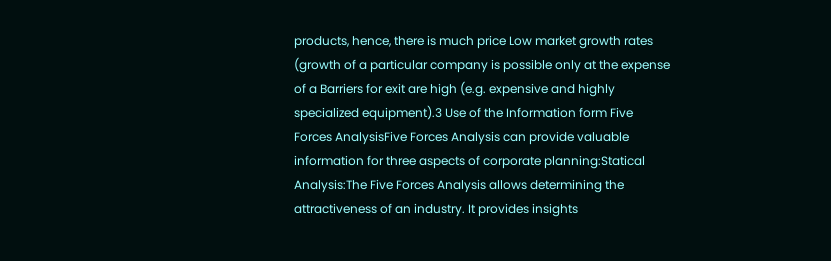products, hence, there is much price Low market growth rates (growth of a particular company is possible only at the expense of a Barriers for exit are high (e.g. expensive and highly specialized equipment).3 Use of the Information form Five Forces AnalysisFive Forces Analysis can provide valuable information for three aspects of corporate planning:Statical Analysis:The Five Forces Analysis allows determining the attractiveness of an industry. It provides insights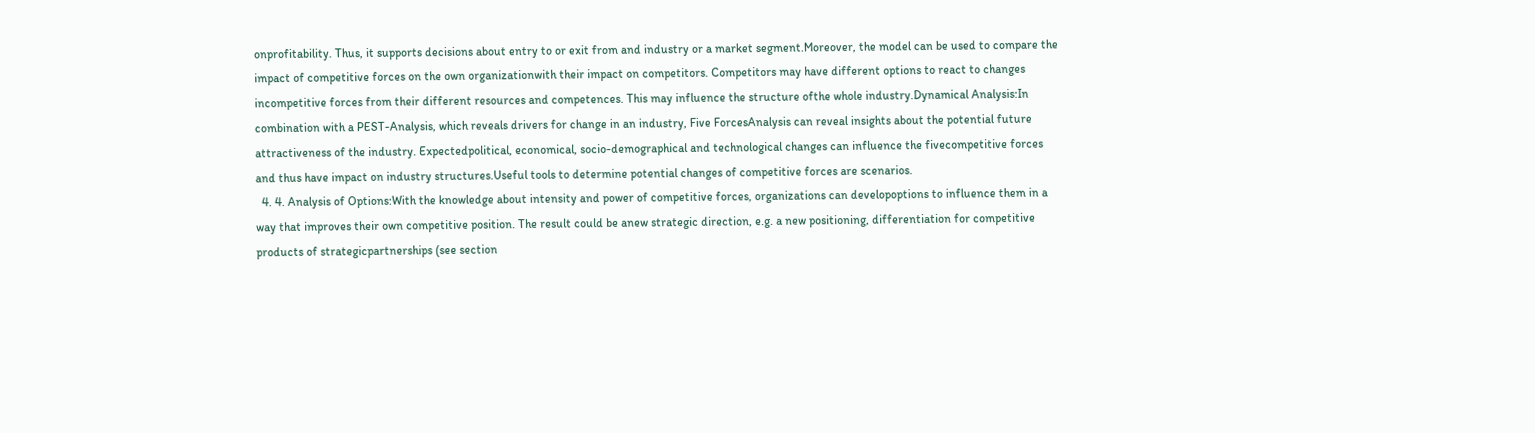onprofitability. Thus, it supports decisions about entry to or exit from and industry or a market segment.Moreover, the model can be used to compare the impact of competitive forces on the own organizationwith their impact on competitors. Competitors may have different options to react to changes incompetitive forces from their different resources and competences. This may influence the structure ofthe whole industry.Dynamical Analysis:In combination with a PEST-Analysis, which reveals drivers for change in an industry, Five ForcesAnalysis can reveal insights about the potential future attractiveness of the industry. Expectedpolitical, economical, socio-demographical and technological changes can influence the fivecompetitive forces and thus have impact on industry structures.Useful tools to determine potential changes of competitive forces are scenarios.
  4. 4. Analysis of Options:With the knowledge about intensity and power of competitive forces, organizations can developoptions to influence them in a way that improves their own competitive position. The result could be anew strategic direction, e.g. a new positioning, differentiation for competitive products of strategicpartnerships (see section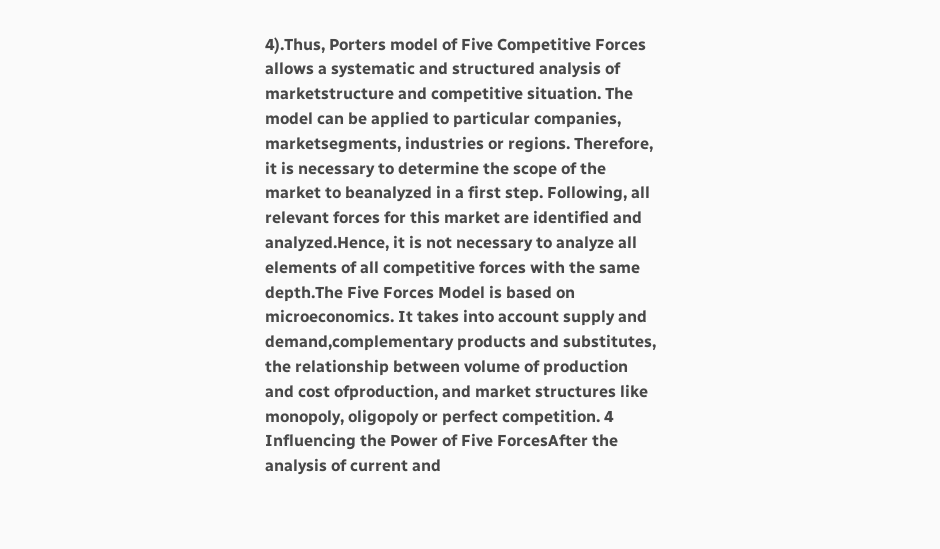4).Thus, Porters model of Five Competitive Forces allows a systematic and structured analysis of marketstructure and competitive situation. The model can be applied to particular companies, marketsegments, industries or regions. Therefore, it is necessary to determine the scope of the market to beanalyzed in a first step. Following, all relevant forces for this market are identified and analyzed.Hence, it is not necessary to analyze all elements of all competitive forces with the same depth.The Five Forces Model is based on microeconomics. It takes into account supply and demand,complementary products and substitutes, the relationship between volume of production and cost ofproduction, and market structures like monopoly, oligopoly or perfect competition. 4 Influencing the Power of Five ForcesAfter the analysis of current and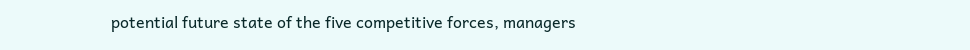potential future state of the five competitive forces, managers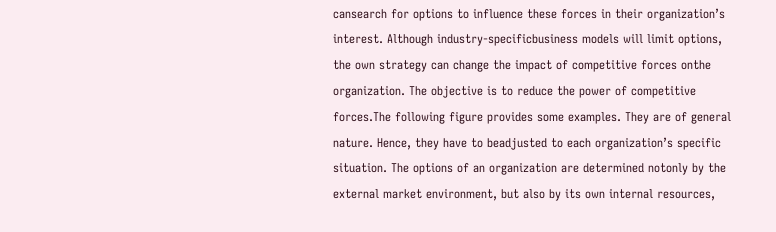cansearch for options to influence these forces in their organization’s interest. Although industry-specificbusiness models will limit options, the own strategy can change the impact of competitive forces onthe organization. The objective is to reduce the power of competitive forces.The following figure provides some examples. They are of general nature. Hence, they have to beadjusted to each organization’s specific situation. The options of an organization are determined notonly by the external market environment, but also by its own internal resources,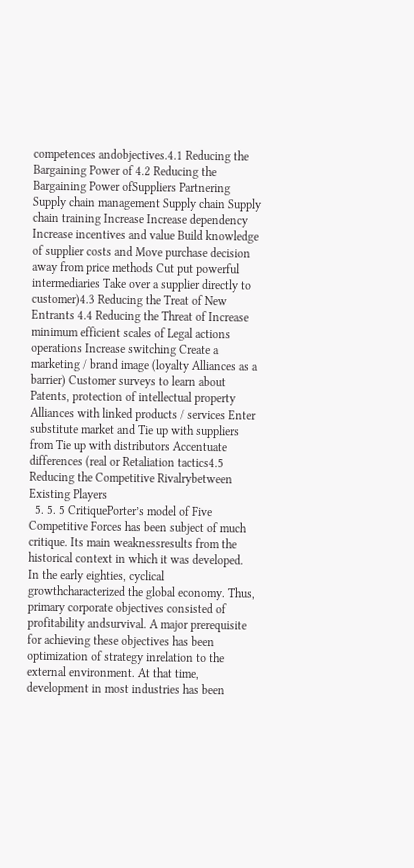competences andobjectives.4.1 Reducing the Bargaining Power of 4.2 Reducing the Bargaining Power ofSuppliers Partnering Supply chain management Supply chain Supply chain training Increase Increase dependency Increase incentives and value Build knowledge of supplier costs and Move purchase decision away from price methods Cut put powerful intermediaries Take over a supplier directly to customer)4.3 Reducing the Treat of New Entrants 4.4 Reducing the Threat of Increase minimum efficient scales of Legal actions operations Increase switching Create a marketing / brand image (loyalty Alliances as a barrier) Customer surveys to learn about Patents, protection of intellectual property Alliances with linked products / services Enter substitute market and Tie up with suppliers from Tie up with distributors Accentuate differences (real or Retaliation tactics4.5 Reducing the Competitive Rivalrybetween Existing Players
  5. 5. 5 CritiquePorter’s model of Five Competitive Forces has been subject of much critique. Its main weaknessresults from the historical context in which it was developed. In the early eighties, cyclical growthcharacterized the global economy. Thus, primary corporate objectives consisted of profitability andsurvival. A major prerequisite for achieving these objectives has been optimization of strategy inrelation to the external environment. At that time, development in most industries has been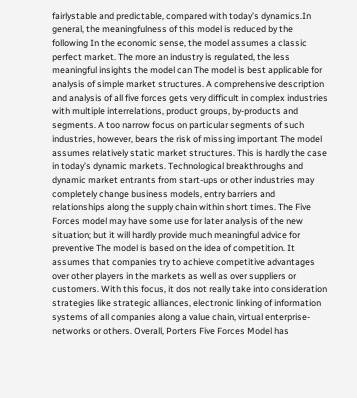fairlystable and predictable, compared with today’s dynamics.In general, the meaningfulness of this model is reduced by the following In the economic sense, the model assumes a classic perfect market. The more an industry is regulated, the less meaningful insights the model can The model is best applicable for analysis of simple market structures. A comprehensive description and analysis of all five forces gets very difficult in complex industries with multiple interrelations, product groups, by-products and segments. A too narrow focus on particular segments of such industries, however, bears the risk of missing important The model assumes relatively static market structures. This is hardly the case in today’s dynamic markets. Technological breakthroughs and dynamic market entrants from start-ups or other industries may completely change business models, entry barriers and relationships along the supply chain within short times. The Five Forces model may have some use for later analysis of the new situation; but it will hardly provide much meaningful advice for preventive The model is based on the idea of competition. It assumes that companies try to achieve competitive advantages over other players in the markets as well as over suppliers or customers. With this focus, it dos not really take into consideration strategies like strategic alliances, electronic linking of information systems of all companies along a value chain, virtual enterprise-networks or others. Overall, Porters Five Forces Model has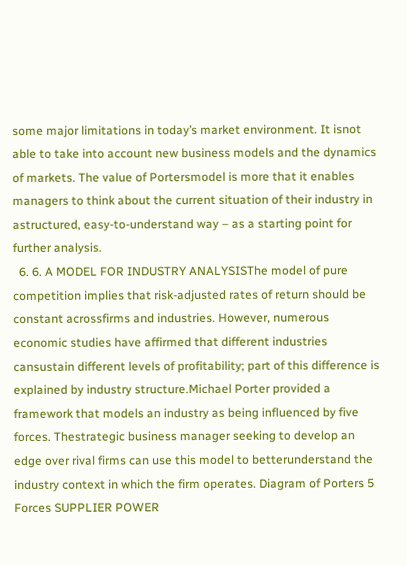some major limitations in today’s market environment. It isnot able to take into account new business models and the dynamics of markets. The value of Portersmodel is more that it enables managers to think about the current situation of their industry in astructured, easy-to-understand way – as a starting point for further analysis.
  6. 6. A MODEL FOR INDUSTRY ANALYSISThe model of pure competition implies that risk-adjusted rates of return should be constant acrossfirms and industries. However, numerous economic studies have affirmed that different industries cansustain different levels of profitability; part of this difference is explained by industry structure.Michael Porter provided a framework that models an industry as being influenced by five forces. Thestrategic business manager seeking to develop an edge over rival firms can use this model to betterunderstand the industry context in which the firm operates. Diagram of Porters 5 Forces SUPPLIER POWER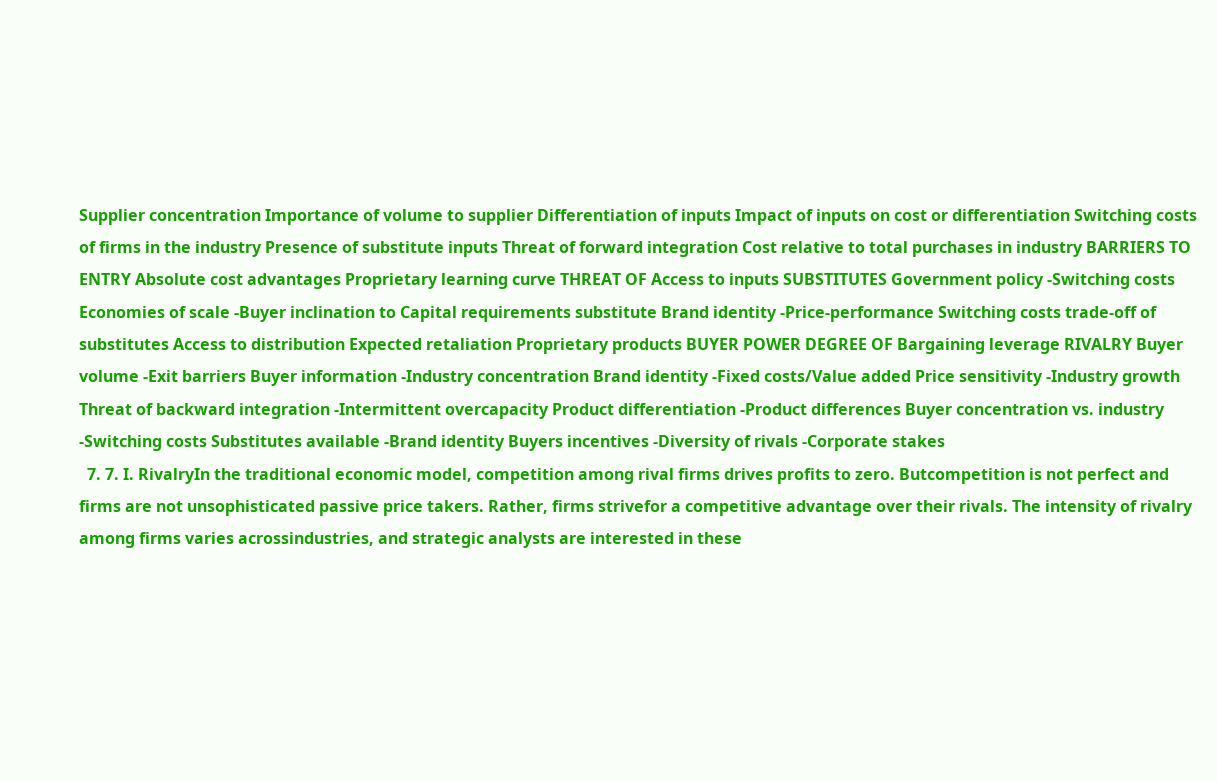Supplier concentration Importance of volume to supplier Differentiation of inputs Impact of inputs on cost or differentiation Switching costs of firms in the industry Presence of substitute inputs Threat of forward integration Cost relative to total purchases in industry BARRIERS TO ENTRY Absolute cost advantages Proprietary learning curve THREAT OF Access to inputs SUBSTITUTES Government policy -Switching costs Economies of scale -Buyer inclination to Capital requirements substitute Brand identity -Price-performance Switching costs trade-off of substitutes Access to distribution Expected retaliation Proprietary products BUYER POWER DEGREE OF Bargaining leverage RIVALRY Buyer volume -Exit barriers Buyer information -Industry concentration Brand identity -Fixed costs/Value added Price sensitivity -Industry growth Threat of backward integration -Intermittent overcapacity Product differentiation -Product differences Buyer concentration vs. industry -Switching costs Substitutes available -Brand identity Buyers incentives -Diversity of rivals -Corporate stakes
  7. 7. I. RivalryIn the traditional economic model, competition among rival firms drives profits to zero. Butcompetition is not perfect and firms are not unsophisticated passive price takers. Rather, firms strivefor a competitive advantage over their rivals. The intensity of rivalry among firms varies acrossindustries, and strategic analysts are interested in these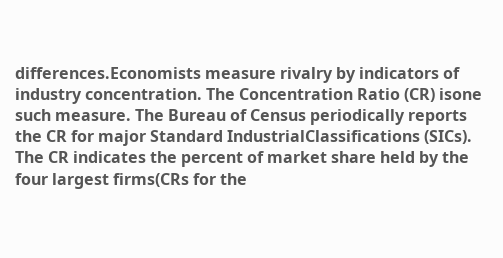differences.Economists measure rivalry by indicators of industry concentration. The Concentration Ratio (CR) isone such measure. The Bureau of Census periodically reports the CR for major Standard IndustrialClassifications (SICs). The CR indicates the percent of market share held by the four largest firms(CRs for the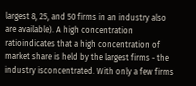largest 8, 25, and 50 firms in an industry also are available). A high concentration ratioindicates that a high concentration of market share is held by the largest firms - the industry isconcentrated. With only a few firms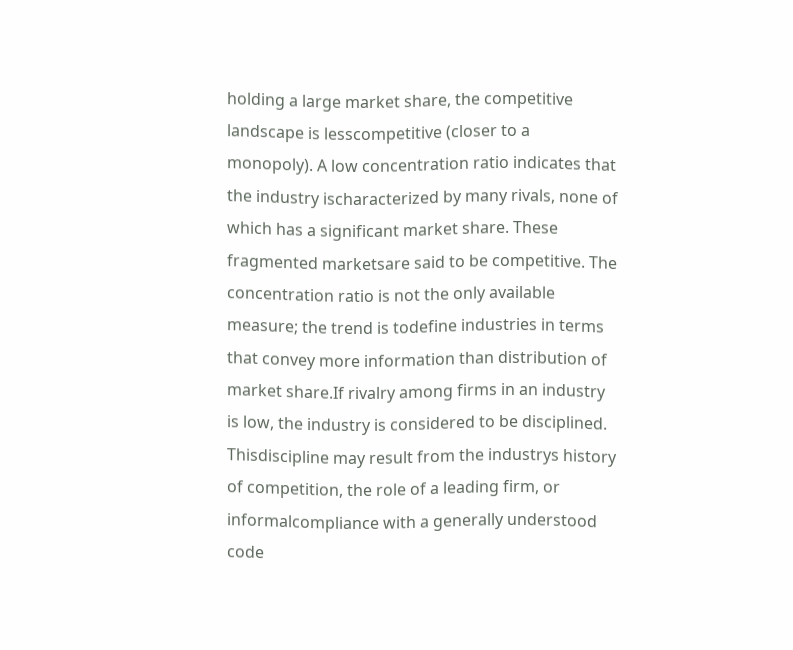holding a large market share, the competitive landscape is lesscompetitive (closer to a monopoly). A low concentration ratio indicates that the industry ischaracterized by many rivals, none of which has a significant market share. These fragmented marketsare said to be competitive. The concentration ratio is not the only available measure; the trend is todefine industries in terms that convey more information than distribution of market share.If rivalry among firms in an industry is low, the industry is considered to be disciplined. Thisdiscipline may result from the industrys history of competition, the role of a leading firm, or informalcompliance with a generally understood code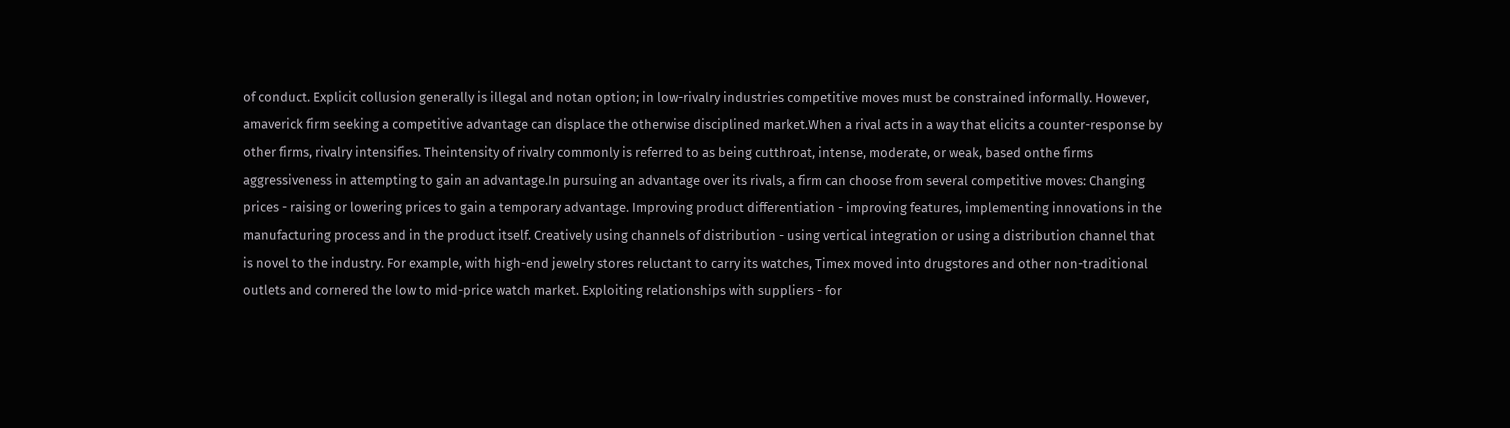of conduct. Explicit collusion generally is illegal and notan option; in low-rivalry industries competitive moves must be constrained informally. However, amaverick firm seeking a competitive advantage can displace the otherwise disciplined market.When a rival acts in a way that elicits a counter-response by other firms, rivalry intensifies. Theintensity of rivalry commonly is referred to as being cutthroat, intense, moderate, or weak, based onthe firms aggressiveness in attempting to gain an advantage.In pursuing an advantage over its rivals, a firm can choose from several competitive moves: Changing prices - raising or lowering prices to gain a temporary advantage. Improving product differentiation - improving features, implementing innovations in the manufacturing process and in the product itself. Creatively using channels of distribution - using vertical integration or using a distribution channel that is novel to the industry. For example, with high-end jewelry stores reluctant to carry its watches, Timex moved into drugstores and other non-traditional outlets and cornered the low to mid-price watch market. Exploiting relationships with suppliers - for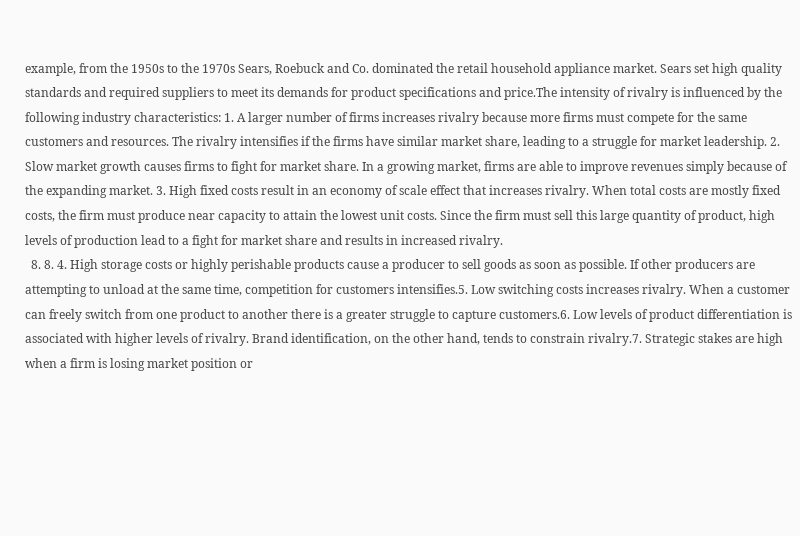example, from the 1950s to the 1970s Sears, Roebuck and Co. dominated the retail household appliance market. Sears set high quality standards and required suppliers to meet its demands for product specifications and price.The intensity of rivalry is influenced by the following industry characteristics: 1. A larger number of firms increases rivalry because more firms must compete for the same customers and resources. The rivalry intensifies if the firms have similar market share, leading to a struggle for market leadership. 2. Slow market growth causes firms to fight for market share. In a growing market, firms are able to improve revenues simply because of the expanding market. 3. High fixed costs result in an economy of scale effect that increases rivalry. When total costs are mostly fixed costs, the firm must produce near capacity to attain the lowest unit costs. Since the firm must sell this large quantity of product, high levels of production lead to a fight for market share and results in increased rivalry.
  8. 8. 4. High storage costs or highly perishable products cause a producer to sell goods as soon as possible. If other producers are attempting to unload at the same time, competition for customers intensifies.5. Low switching costs increases rivalry. When a customer can freely switch from one product to another there is a greater struggle to capture customers.6. Low levels of product differentiation is associated with higher levels of rivalry. Brand identification, on the other hand, tends to constrain rivalry.7. Strategic stakes are high when a firm is losing market position or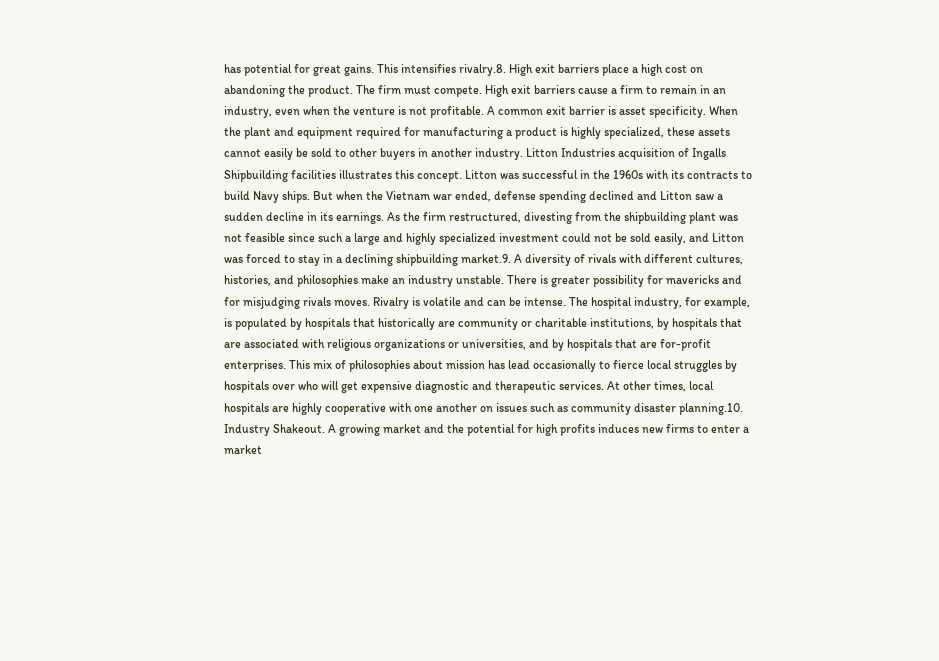has potential for great gains. This intensifies rivalry.8. High exit barriers place a high cost on abandoning the product. The firm must compete. High exit barriers cause a firm to remain in an industry, even when the venture is not profitable. A common exit barrier is asset specificity. When the plant and equipment required for manufacturing a product is highly specialized, these assets cannot easily be sold to other buyers in another industry. Litton Industries acquisition of Ingalls Shipbuilding facilities illustrates this concept. Litton was successful in the 1960s with its contracts to build Navy ships. But when the Vietnam war ended, defense spending declined and Litton saw a sudden decline in its earnings. As the firm restructured, divesting from the shipbuilding plant was not feasible since such a large and highly specialized investment could not be sold easily, and Litton was forced to stay in a declining shipbuilding market.9. A diversity of rivals with different cultures, histories, and philosophies make an industry unstable. There is greater possibility for mavericks and for misjudging rivals moves. Rivalry is volatile and can be intense. The hospital industry, for example, is populated by hospitals that historically are community or charitable institutions, by hospitals that are associated with religious organizations or universities, and by hospitals that are for-profit enterprises. This mix of philosophies about mission has lead occasionally to fierce local struggles by hospitals over who will get expensive diagnostic and therapeutic services. At other times, local hospitals are highly cooperative with one another on issues such as community disaster planning.10. Industry Shakeout. A growing market and the potential for high profits induces new firms to enter a market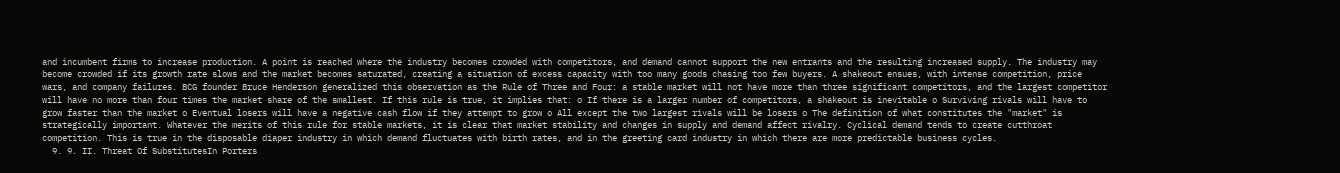and incumbent firms to increase production. A point is reached where the industry becomes crowded with competitors, and demand cannot support the new entrants and the resulting increased supply. The industry may become crowded if its growth rate slows and the market becomes saturated, creating a situation of excess capacity with too many goods chasing too few buyers. A shakeout ensues, with intense competition, price wars, and company failures. BCG founder Bruce Henderson generalized this observation as the Rule of Three and Four: a stable market will not have more than three significant competitors, and the largest competitor will have no more than four times the market share of the smallest. If this rule is true, it implies that: o If there is a larger number of competitors, a shakeout is inevitable o Surviving rivals will have to grow faster than the market o Eventual losers will have a negative cash flow if they attempt to grow o All except the two largest rivals will be losers o The definition of what constitutes the "market" is strategically important. Whatever the merits of this rule for stable markets, it is clear that market stability and changes in supply and demand affect rivalry. Cyclical demand tends to create cutthroat competition. This is true in the disposable diaper industry in which demand fluctuates with birth rates, and in the greeting card industry in which there are more predictable business cycles.
  9. 9. II. Threat Of SubstitutesIn Porters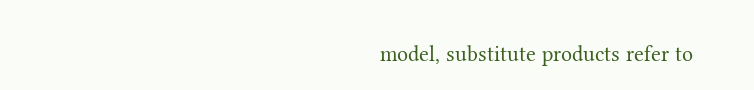model, substitute products refer to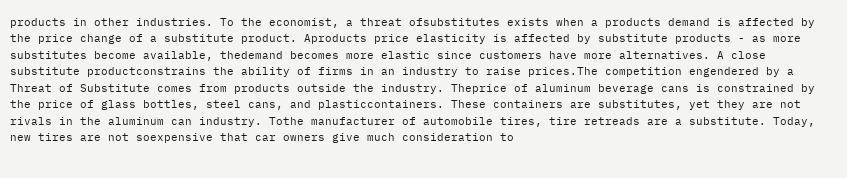products in other industries. To the economist, a threat ofsubstitutes exists when a products demand is affected by the price change of a substitute product. Aproducts price elasticity is affected by substitute products - as more substitutes become available, thedemand becomes more elastic since customers have more alternatives. A close substitute productconstrains the ability of firms in an industry to raise prices.The competition engendered by a Threat of Substitute comes from products outside the industry. Theprice of aluminum beverage cans is constrained by the price of glass bottles, steel cans, and plasticcontainers. These containers are substitutes, yet they are not rivals in the aluminum can industry. Tothe manufacturer of automobile tires, tire retreads are a substitute. Today, new tires are not soexpensive that car owners give much consideration to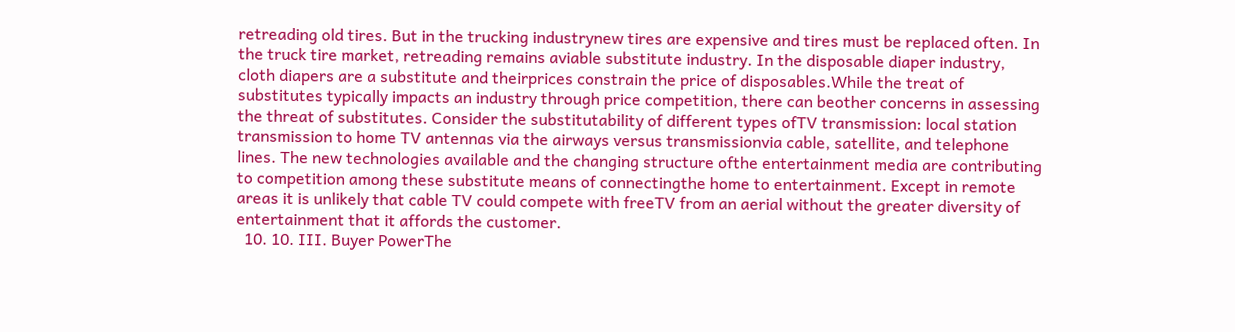retreading old tires. But in the trucking industrynew tires are expensive and tires must be replaced often. In the truck tire market, retreading remains aviable substitute industry. In the disposable diaper industry, cloth diapers are a substitute and theirprices constrain the price of disposables.While the treat of substitutes typically impacts an industry through price competition, there can beother concerns in assessing the threat of substitutes. Consider the substitutability of different types ofTV transmission: local station transmission to home TV antennas via the airways versus transmissionvia cable, satellite, and telephone lines. The new technologies available and the changing structure ofthe entertainment media are contributing to competition among these substitute means of connectingthe home to entertainment. Except in remote areas it is unlikely that cable TV could compete with freeTV from an aerial without the greater diversity of entertainment that it affords the customer.
  10. 10. III. Buyer PowerThe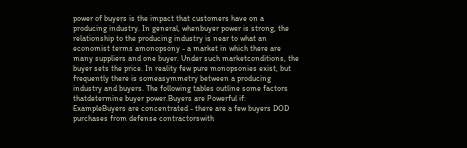power of buyers is the impact that customers have on a producing industry. In general, whenbuyer power is strong, the relationship to the producing industry is near to what an economist terms amonopsony - a market in which there are many suppliers and one buyer. Under such marketconditions, the buyer sets the price. In reality few pure monopsonies exist, but frequently there is someasymmetry between a producing industry and buyers. The following tables outline some factors thatdetermine buyer power.Buyers are Powerful if: ExampleBuyers are concentrated - there are a few buyers DOD purchases from defense contractorswith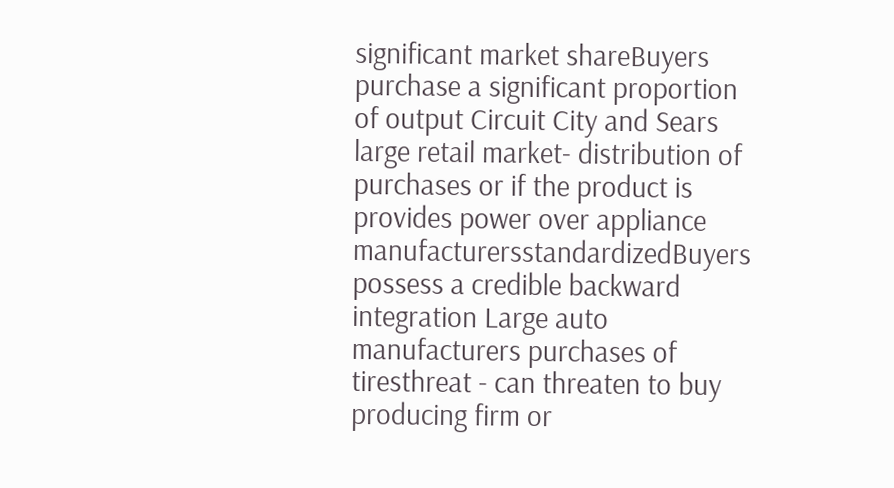significant market shareBuyers purchase a significant proportion of output Circuit City and Sears large retail market- distribution of purchases or if the product is provides power over appliance manufacturersstandardizedBuyers possess a credible backward integration Large auto manufacturers purchases of tiresthreat - can threaten to buy producing firm or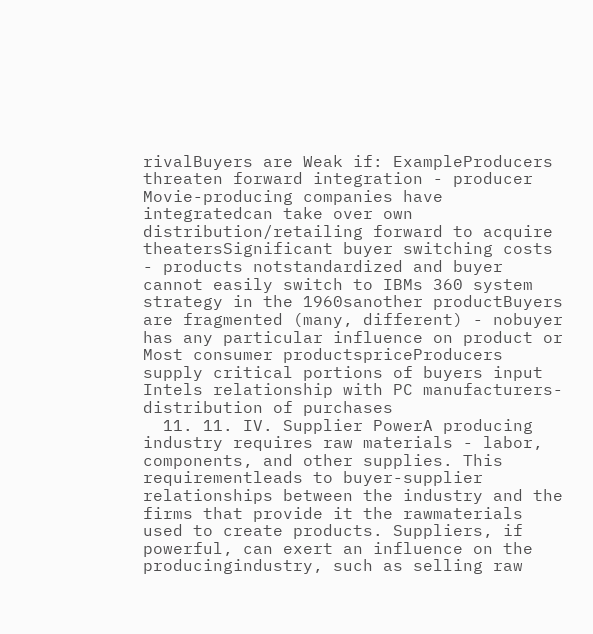rivalBuyers are Weak if: ExampleProducers threaten forward integration - producer Movie-producing companies have integratedcan take over own distribution/retailing forward to acquire theatersSignificant buyer switching costs - products notstandardized and buyer cannot easily switch to IBMs 360 system strategy in the 1960sanother productBuyers are fragmented (many, different) - nobuyer has any particular influence on product or Most consumer productspriceProducers supply critical portions of buyers input Intels relationship with PC manufacturers- distribution of purchases
  11. 11. IV. Supplier PowerA producing industry requires raw materials - labor, components, and other supplies. This requirementleads to buyer-supplier relationships between the industry and the firms that provide it the rawmaterials used to create products. Suppliers, if powerful, can exert an influence on the producingindustry, such as selling raw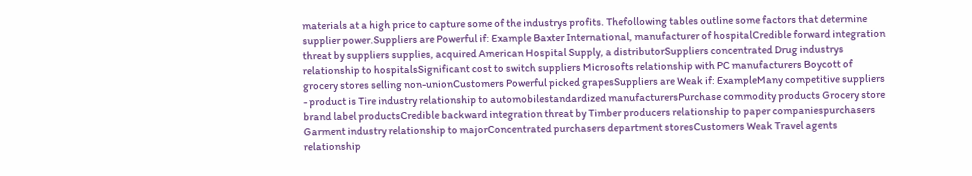materials at a high price to capture some of the industrys profits. Thefollowing tables outline some factors that determine supplier power.Suppliers are Powerful if: Example Baxter International, manufacturer of hospitalCredible forward integration threat by suppliers supplies, acquired American Hospital Supply, a distributorSuppliers concentrated Drug industrys relationship to hospitalsSignificant cost to switch suppliers Microsofts relationship with PC manufacturers Boycott of grocery stores selling non-unionCustomers Powerful picked grapesSuppliers are Weak if: ExampleMany competitive suppliers - product is Tire industry relationship to automobilestandardized manufacturersPurchase commodity products Grocery store brand label productsCredible backward integration threat by Timber producers relationship to paper companiespurchasers Garment industry relationship to majorConcentrated purchasers department storesCustomers Weak Travel agents relationship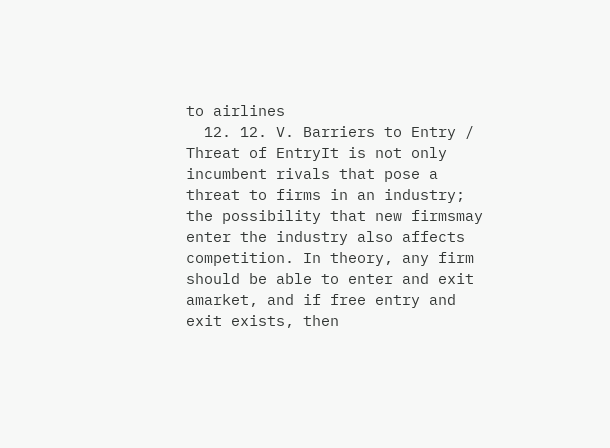to airlines
  12. 12. V. Barriers to Entry / Threat of EntryIt is not only incumbent rivals that pose a threat to firms in an industry; the possibility that new firmsmay enter the industry also affects competition. In theory, any firm should be able to enter and exit amarket, and if free entry and exit exists, then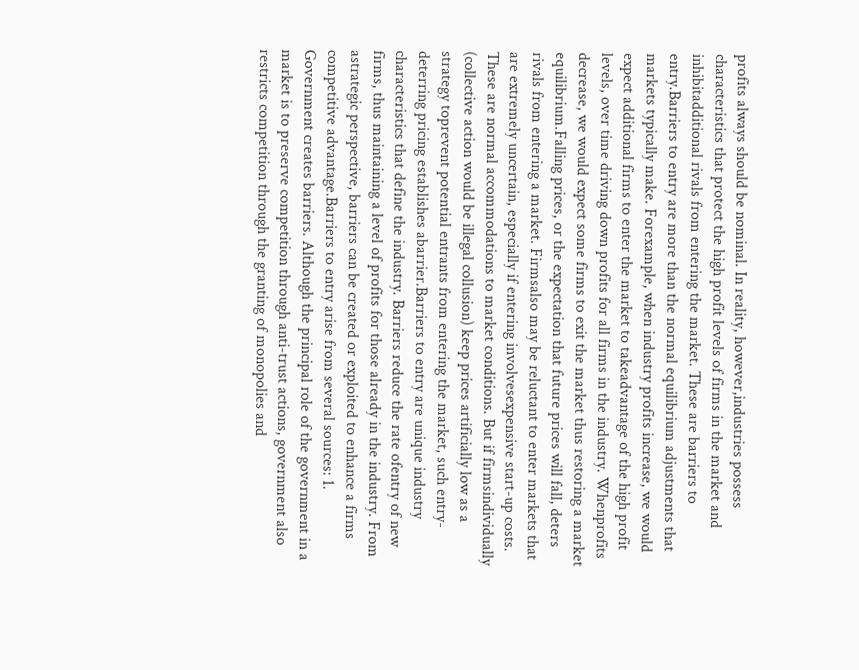profits always should be nominal. In reality, however,industries possess characteristics that protect the high profit levels of firms in the market and inhibitadditional rivals from entering the market. These are barriers to entry.Barriers to entry are more than the normal equilibrium adjustments that markets typically make. Forexample, when industry profits increase, we would expect additional firms to enter the market to takeadvantage of the high profit levels, over time driving down profits for all firms in the industry. Whenprofits decrease, we would expect some firms to exit the market thus restoring a market equilibrium.Falling prices, or the expectation that future prices will fall, deters rivals from entering a market. Firmsalso may be reluctant to enter markets that are extremely uncertain, especially if entering involvesexpensive start-up costs. These are normal accommodations to market conditions. But if firmsindividually (collective action would be illegal collusion) keep prices artificially low as a strategy toprevent potential entrants from entering the market, such entry-deterring pricing establishes abarrier.Barriers to entry are unique industry characteristics that define the industry. Barriers reduce the rate ofentry of new firms, thus maintaining a level of profits for those already in the industry. From astrategic perspective, barriers can be created or exploited to enhance a firms competitive advantage.Barriers to entry arise from several sources: 1. Government creates barriers. Although the principal role of the government in a market is to preserve competition through anti-trust actions, government also restricts competition through the granting of monopolies and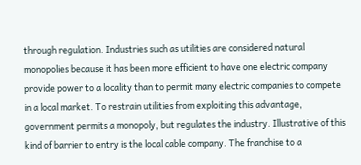through regulation. Industries such as utilities are considered natural monopolies because it has been more efficient to have one electric company provide power to a locality than to permit many electric companies to compete in a local market. To restrain utilities from exploiting this advantage, government permits a monopoly, but regulates the industry. Illustrative of this kind of barrier to entry is the local cable company. The franchise to a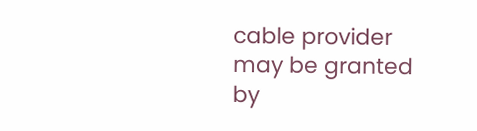cable provider may be granted by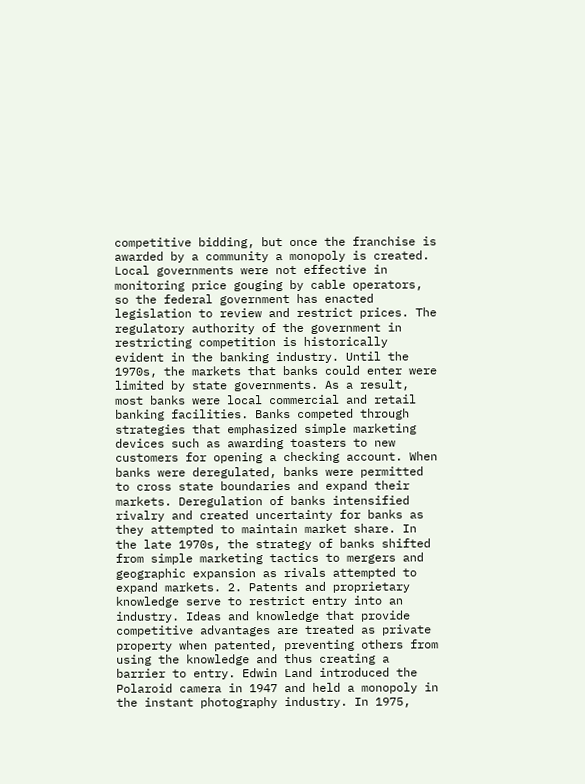competitive bidding, but once the franchise is awarded by a community a monopoly is created. Local governments were not effective in monitoring price gouging by cable operators, so the federal government has enacted legislation to review and restrict prices. The regulatory authority of the government in restricting competition is historically evident in the banking industry. Until the 1970s, the markets that banks could enter were limited by state governments. As a result, most banks were local commercial and retail banking facilities. Banks competed through strategies that emphasized simple marketing devices such as awarding toasters to new customers for opening a checking account. When banks were deregulated, banks were permitted to cross state boundaries and expand their markets. Deregulation of banks intensified rivalry and created uncertainty for banks as they attempted to maintain market share. In the late 1970s, the strategy of banks shifted from simple marketing tactics to mergers and geographic expansion as rivals attempted to expand markets. 2. Patents and proprietary knowledge serve to restrict entry into an industry. Ideas and knowledge that provide competitive advantages are treated as private property when patented, preventing others from using the knowledge and thus creating a barrier to entry. Edwin Land introduced the Polaroid camera in 1947 and held a monopoly in the instant photography industry. In 1975,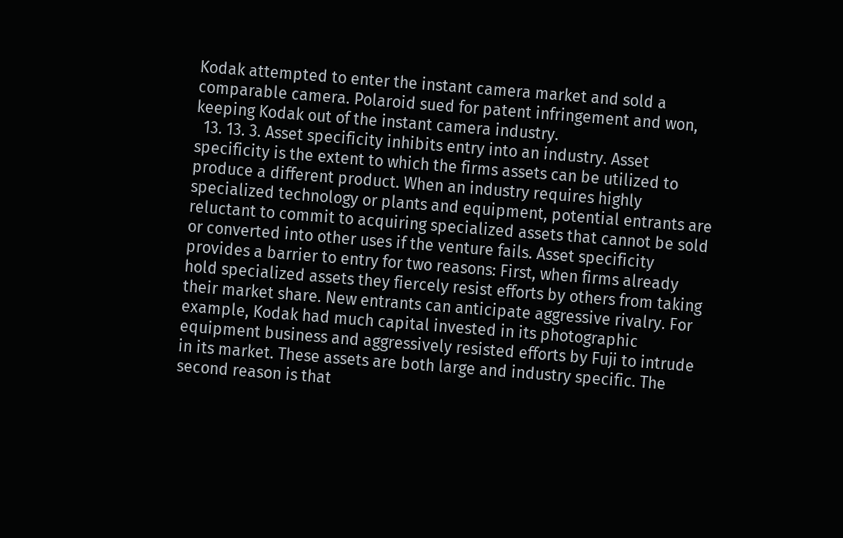Kodak attempted to enter the instant camera market and sold a comparable camera. Polaroid sued for patent infringement and won, keeping Kodak out of the instant camera industry.
  13. 13. 3. Asset specificity inhibits entry into an industry. Asset specificity is the extent to which the firms assets can be utilized to produce a different product. When an industry requires highly specialized technology or plants and equipment, potential entrants are reluctant to commit to acquiring specialized assets that cannot be sold or converted into other uses if the venture fails. Asset specificity provides a barrier to entry for two reasons: First, when firms already hold specialized assets they fiercely resist efforts by others from taking their market share. New entrants can anticipate aggressive rivalry. For example, Kodak had much capital invested in its photographic equipment business and aggressively resisted efforts by Fuji to intrude in its market. These assets are both large and industry specific. The second reason is that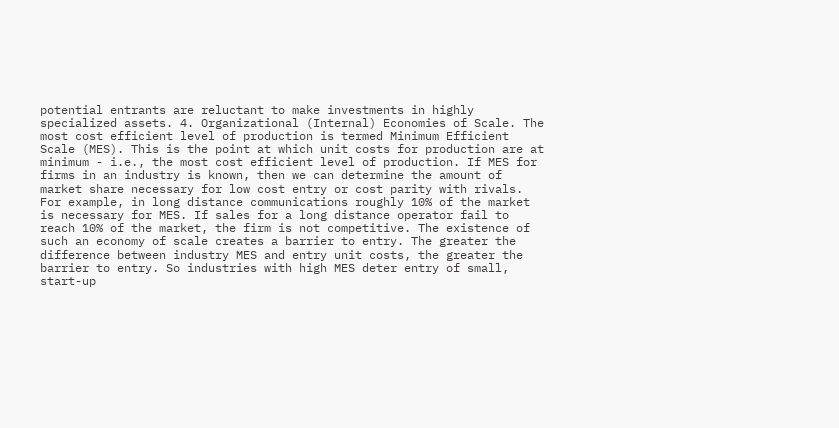potential entrants are reluctant to make investments in highly specialized assets. 4. Organizational (Internal) Economies of Scale. The most cost efficient level of production is termed Minimum Efficient Scale (MES). This is the point at which unit costs for production are at minimum - i.e., the most cost efficient level of production. If MES for firms in an industry is known, then we can determine the amount of market share necessary for low cost entry or cost parity with rivals. For example, in long distance communications roughly 10% of the market is necessary for MES. If sales for a long distance operator fail to reach 10% of the market, the firm is not competitive. The existence of such an economy of scale creates a barrier to entry. The greater the difference between industry MES and entry unit costs, the greater the barrier to entry. So industries with high MES deter entry of small, start-up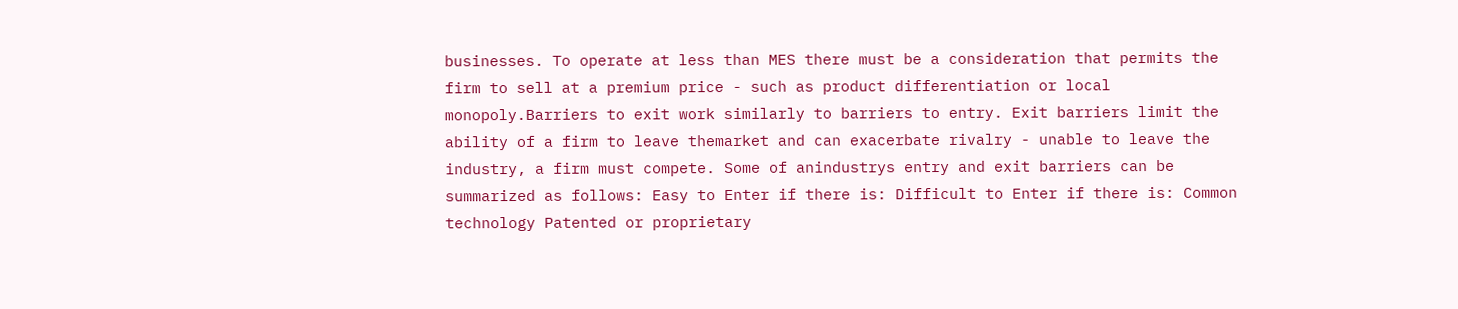businesses. To operate at less than MES there must be a consideration that permits the firm to sell at a premium price - such as product differentiation or local monopoly.Barriers to exit work similarly to barriers to entry. Exit barriers limit the ability of a firm to leave themarket and can exacerbate rivalry - unable to leave the industry, a firm must compete. Some of anindustrys entry and exit barriers can be summarized as follows: Easy to Enter if there is: Difficult to Enter if there is: Common technology Patented or proprietary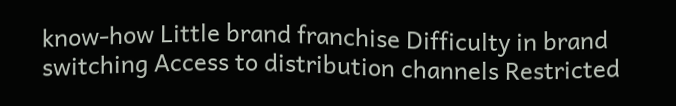know-how Little brand franchise Difficulty in brand switching Access to distribution channels Restricted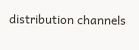distribution channels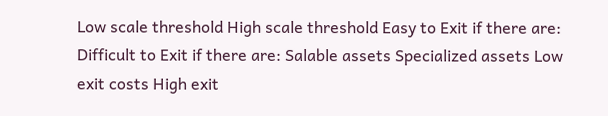Low scale threshold High scale threshold Easy to Exit if there are: Difficult to Exit if there are: Salable assets Specialized assets Low exit costs High exit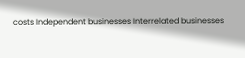costs Independent businesses Interrelated businesses